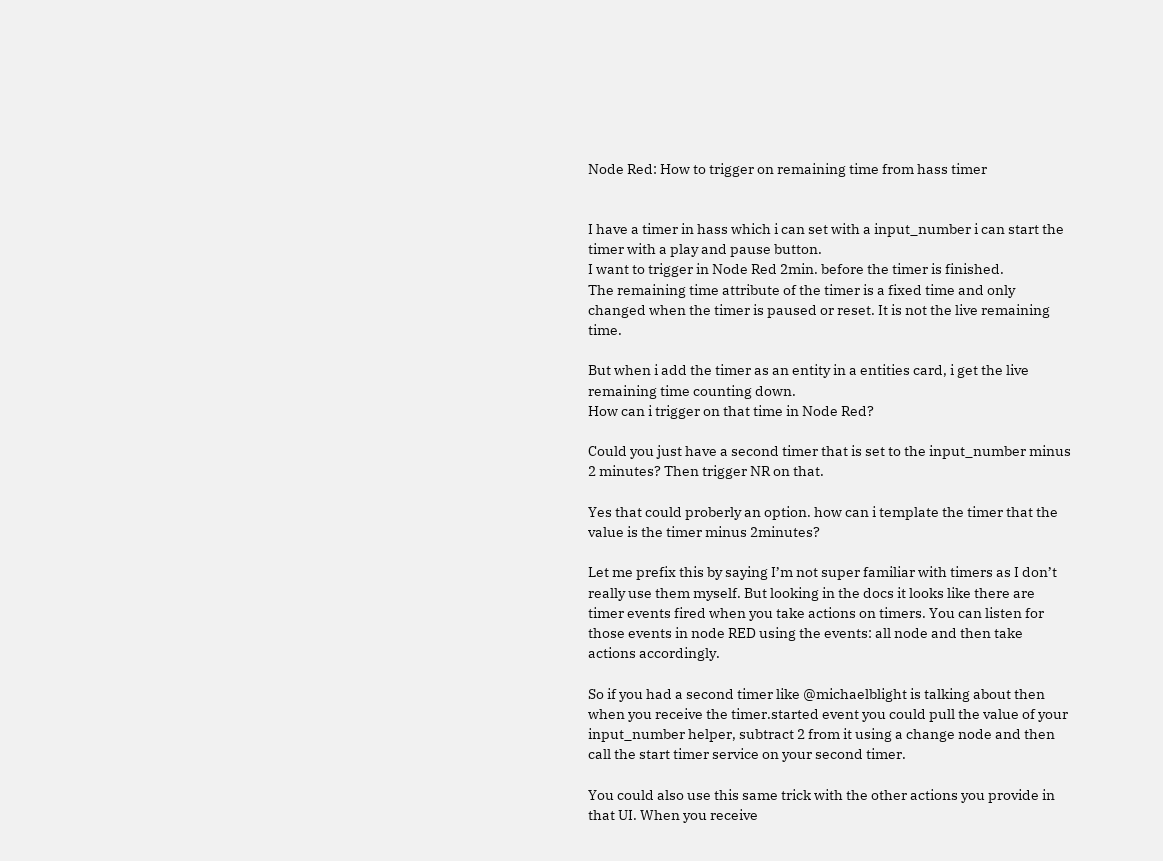Node Red: How to trigger on remaining time from hass timer


I have a timer in hass which i can set with a input_number i can start the timer with a play and pause button.
I want to trigger in Node Red 2min. before the timer is finished.
The remaining time attribute of the timer is a fixed time and only changed when the timer is paused or reset. It is not the live remaining time.

But when i add the timer as an entity in a entities card, i get the live remaining time counting down.
How can i trigger on that time in Node Red?

Could you just have a second timer that is set to the input_number minus 2 minutes? Then trigger NR on that.

Yes that could proberly an option. how can i template the timer that the value is the timer minus 2minutes?

Let me prefix this by saying I’m not super familiar with timers as I don’t really use them myself. But looking in the docs it looks like there are timer events fired when you take actions on timers. You can listen for those events in node RED using the events: all node and then take actions accordingly.

So if you had a second timer like @michaelblight is talking about then when you receive the timer.started event you could pull the value of your input_number helper, subtract 2 from it using a change node and then call the start timer service on your second timer.

You could also use this same trick with the other actions you provide in that UI. When you receive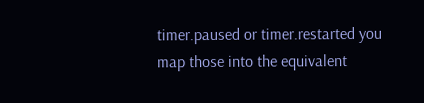timer.paused or timer.restarted you map those into the equivalent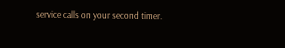service calls on your second timer.